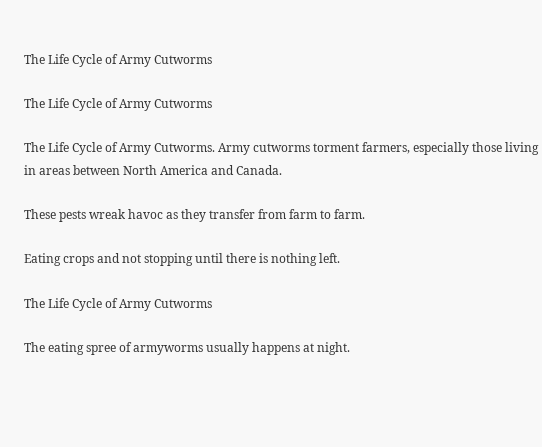The Life Cycle of Army Cutworms

The Life Cycle of Army Cutworms

The Life Cycle of Army Cutworms. Army cutworms torment farmers, especially those living in areas between North America and Canada.

These pests wreak havoc as they transfer from farm to farm.

Eating crops and not stopping until there is nothing left.

The Life Cycle of Army Cutworms

The eating spree of armyworms usually happens at night.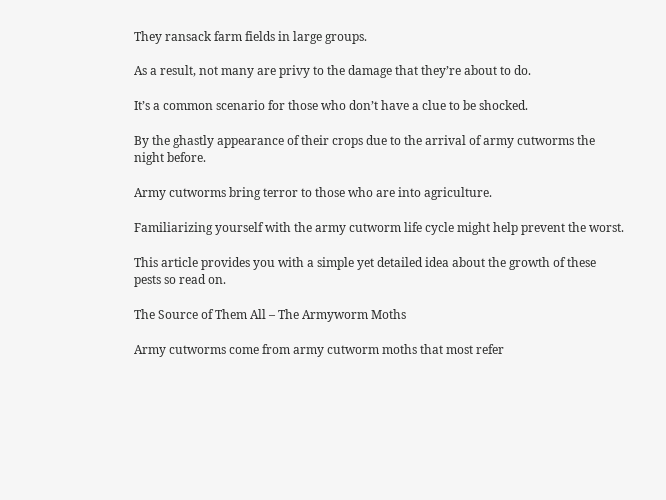They ransack farm fields in large groups.

As a result, not many are privy to the damage that they’re about to do.

It’s a common scenario for those who don’t have a clue to be shocked.

By the ghastly appearance of their crops due to the arrival of army cutworms the night before.

Army cutworms bring terror to those who are into agriculture.

Familiarizing yourself with the army cutworm life cycle might help prevent the worst.

This article provides you with a simple yet detailed idea about the growth of these pests so read on.

The Source of Them All – The Armyworm Moths

Army cutworms come from army cutworm moths that most refer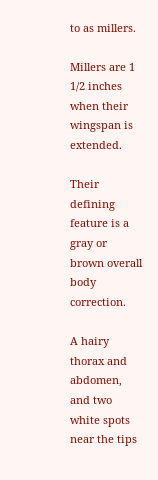to as millers.

Millers are 1 1/2 inches when their wingspan is extended.

Their defining feature is a gray or brown overall body correction.

A hairy thorax and abdomen, and two white spots near the tips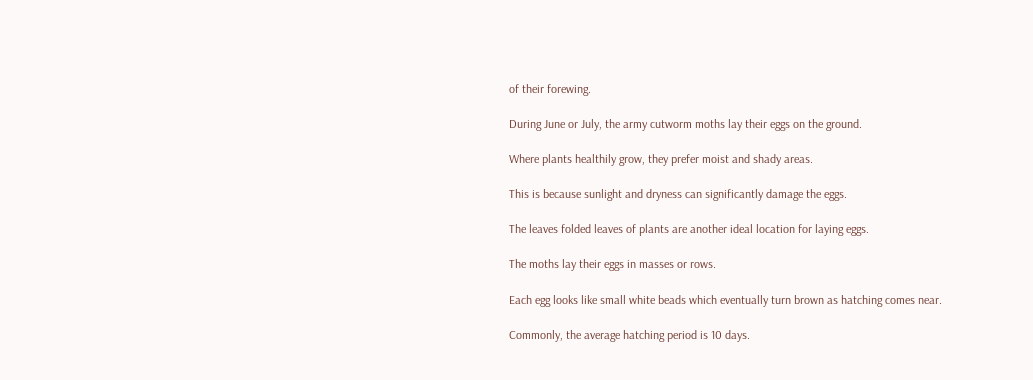of their forewing.

During June or July, the army cutworm moths lay their eggs on the ground.

Where plants healthily grow, they prefer moist and shady areas.

This is because sunlight and dryness can significantly damage the eggs.

The leaves folded leaves of plants are another ideal location for laying eggs.

The moths lay their eggs in masses or rows.

Each egg looks like small white beads which eventually turn brown as hatching comes near.

Commonly, the average hatching period is 10 days.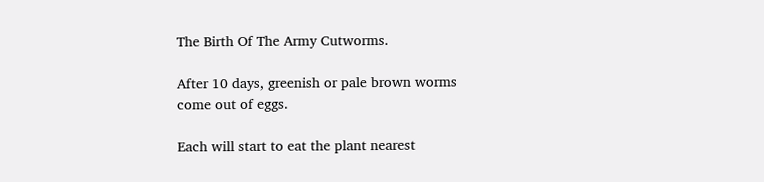The Birth Of The Army Cutworms.

After 10 days, greenish or pale brown worms come out of eggs.

Each will start to eat the plant nearest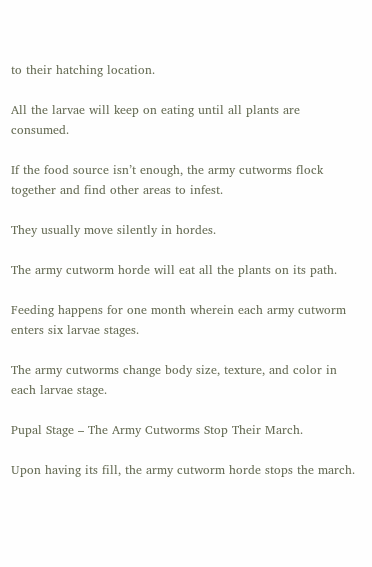to their hatching location.

All the larvae will keep on eating until all plants are consumed.

If the food source isn’t enough, the army cutworms flock together and find other areas to infest.

They usually move silently in hordes.

The army cutworm horde will eat all the plants on its path.

Feeding happens for one month wherein each army cutworm enters six larvae stages.

The army cutworms change body size, texture, and color in each larvae stage.

Pupal Stage – The Army Cutworms Stop Their March.

Upon having its fill, the army cutworm horde stops the march.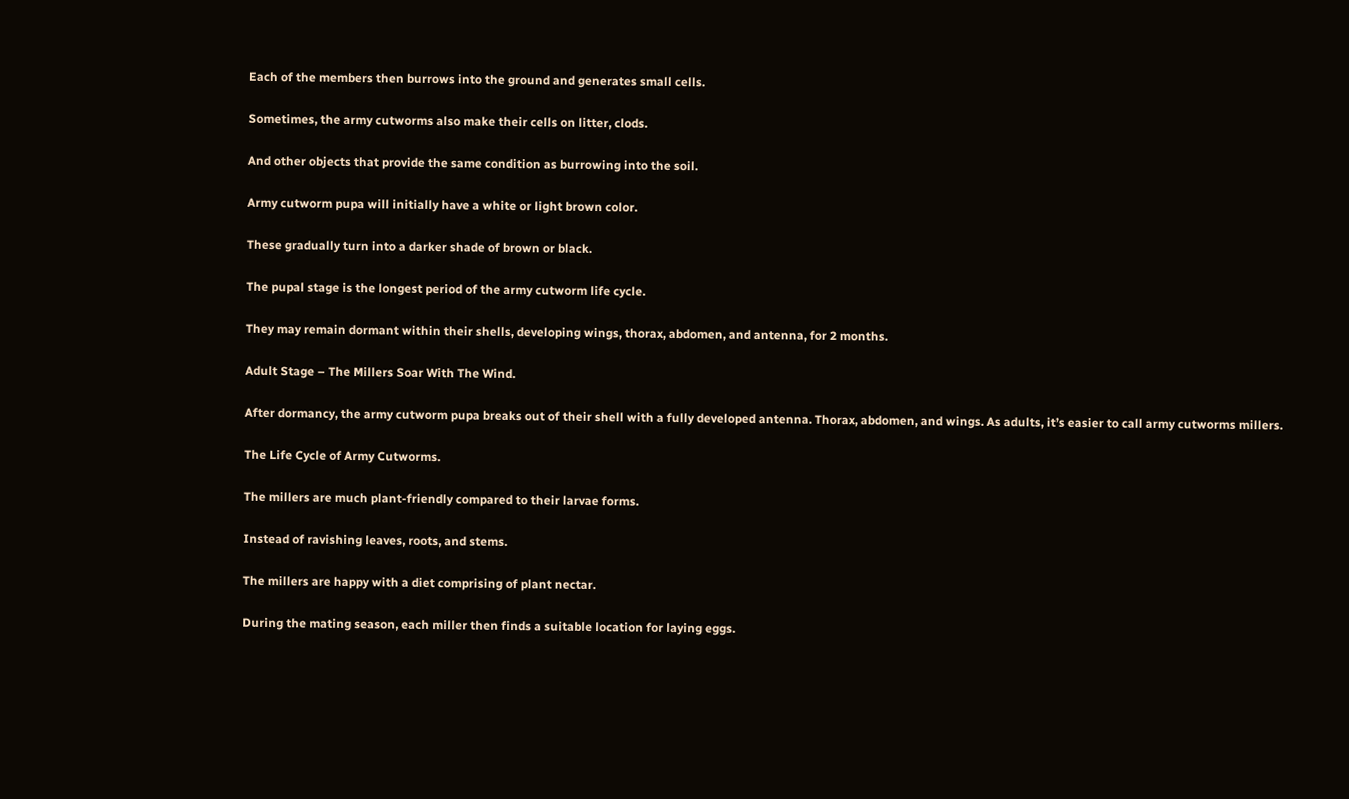Each of the members then burrows into the ground and generates small cells.

Sometimes, the army cutworms also make their cells on litter, clods.

And other objects that provide the same condition as burrowing into the soil.

Army cutworm pupa will initially have a white or light brown color.

These gradually turn into a darker shade of brown or black.

The pupal stage is the longest period of the army cutworm life cycle.

They may remain dormant within their shells, developing wings, thorax, abdomen, and antenna, for 2 months.

Adult Stage – The Millers Soar With The Wind.

After dormancy, the army cutworm pupa breaks out of their shell with a fully developed antenna. Thorax, abdomen, and wings. As adults, it’s easier to call army cutworms millers.

The Life Cycle of Army Cutworms.

The millers are much plant-friendly compared to their larvae forms.

Instead of ravishing leaves, roots, and stems.

The millers are happy with a diet comprising of plant nectar.

During the mating season, each miller then finds a suitable location for laying eggs.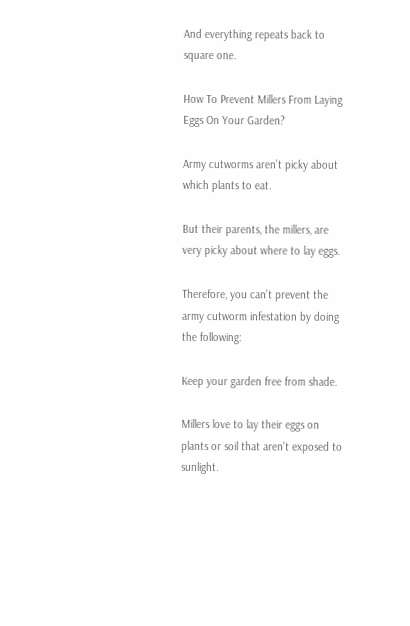And everything repeats back to square one.

How To Prevent Millers From Laying Eggs On Your Garden?

Army cutworms aren’t picky about which plants to eat.

But their parents, the millers, are very picky about where to lay eggs.

Therefore, you can’t prevent the army cutworm infestation by doing the following:

Keep your garden free from shade.

Millers love to lay their eggs on plants or soil that aren’t exposed to sunlight.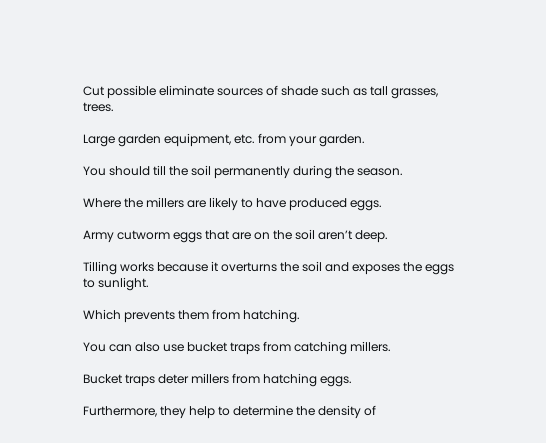Cut possible eliminate sources of shade such as tall grasses, trees.

Large garden equipment, etc. from your garden.

You should till the soil permanently during the season.

Where the millers are likely to have produced eggs.

Army cutworm eggs that are on the soil aren’t deep.

Tilling works because it overturns the soil and exposes the eggs to sunlight.

Which prevents them from hatching.

You can also use bucket traps from catching millers.

Bucket traps deter millers from hatching eggs.

Furthermore, they help to determine the density of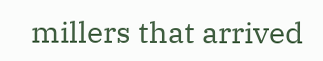millers that arrived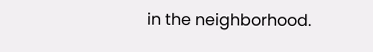in the neighborhood.